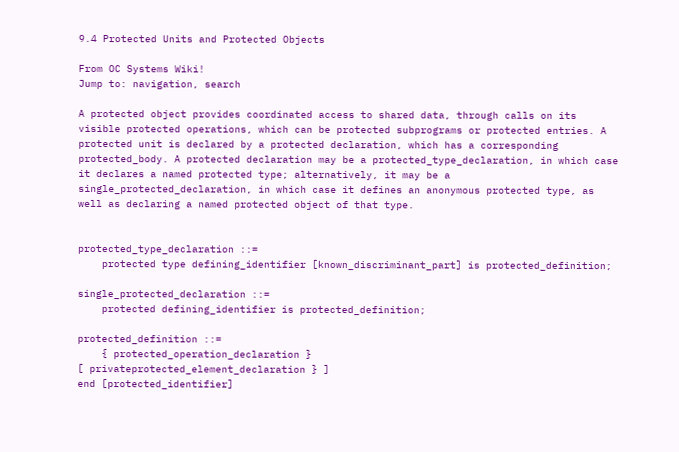9.4 Protected Units and Protected Objects

From OC Systems Wiki!
Jump to: navigation, search

A protected object provides coordinated access to shared data, through calls on its visible protected operations, which can be protected subprograms or protected entries. A protected unit is declared by a protected declaration, which has a corresponding protected_body. A protected declaration may be a protected_type_declaration, in which case it declares a named protected type; alternatively, it may be a single_protected_declaration, in which case it defines an anonymous protected type, as well as declaring a named protected object of that type.


protected_type_declaration ::=
    protected type defining_identifier [known_discriminant_part] is protected_definition;

single_protected_declaration ::=
    protected defining_identifier is protected_definition;

protected_definition ::=
    { protected_operation_declaration }
[ privateprotected_element_declaration } ]
end [protected_identifier]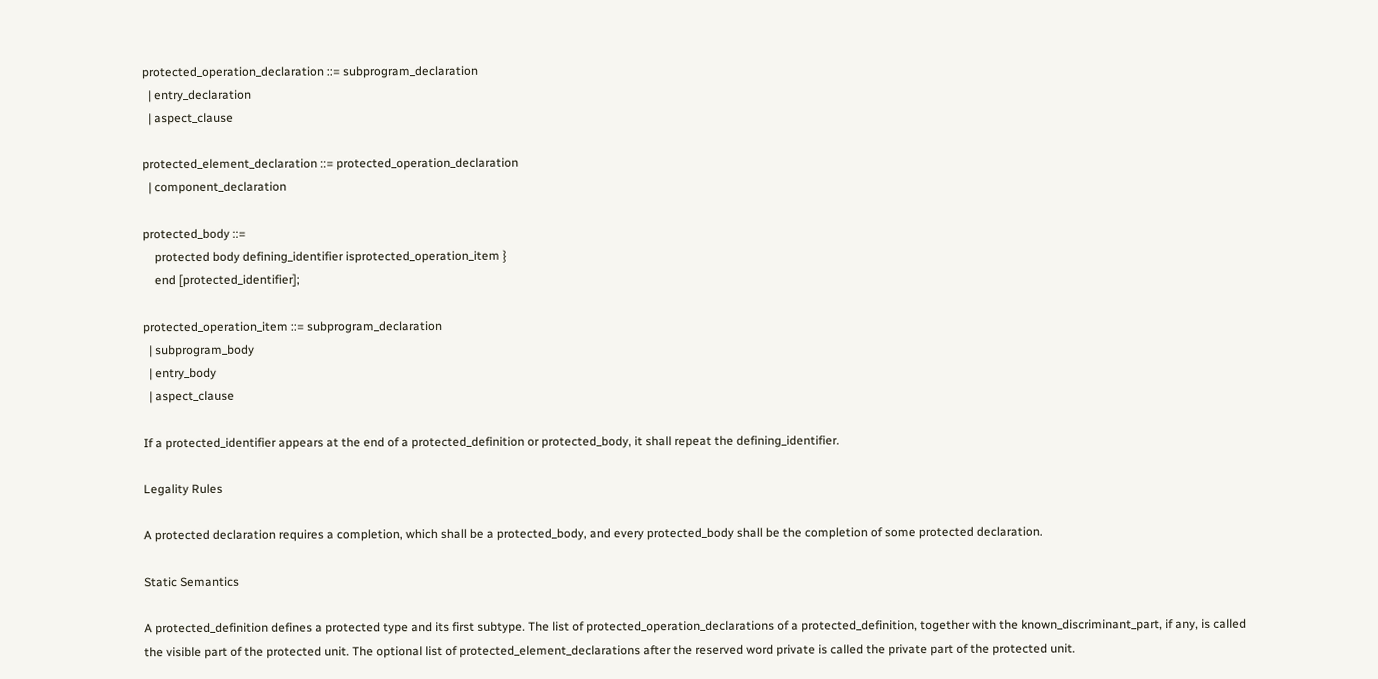protected_operation_declaration ::= subprogram_declaration
  | entry_declaration
  | aspect_clause

protected_element_declaration ::= protected_operation_declaration
  | component_declaration

protected_body ::=
    protected body defining_identifier isprotected_operation_item }
    end [protected_identifier];

protected_operation_item ::= subprogram_declaration
  | subprogram_body
  | entry_body
  | aspect_clause

If a protected_identifier appears at the end of a protected_definition or protected_body, it shall repeat the defining_identifier.

Legality Rules

A protected declaration requires a completion, which shall be a protected_body, and every protected_body shall be the completion of some protected declaration.

Static Semantics

A protected_definition defines a protected type and its first subtype. The list of protected_operation_declarations of a protected_definition, together with the known_discriminant_part, if any, is called the visible part of the protected unit. The optional list of protected_element_declarations after the reserved word private is called the private part of the protected unit.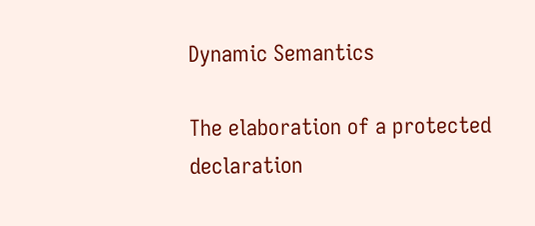Dynamic Semantics

The elaboration of a protected declaration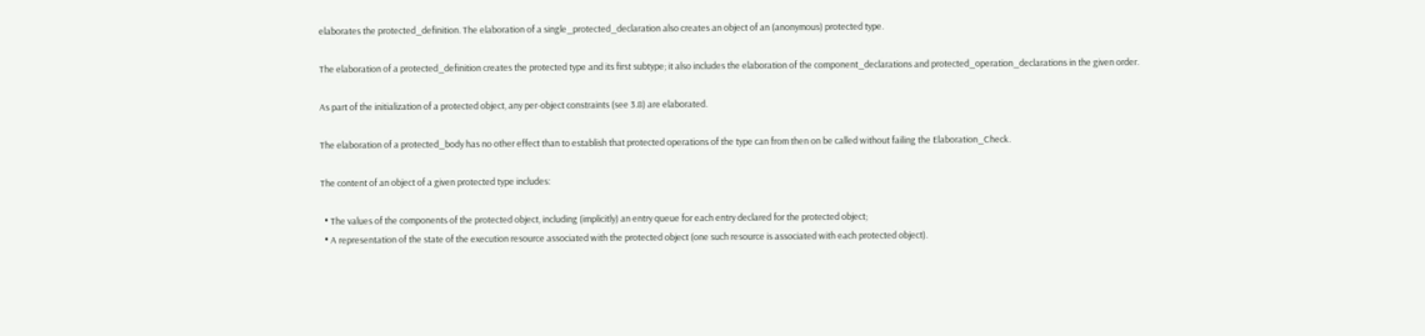elaborates the protected_definition. The elaboration of a single_protected_declaration also creates an object of an (anonymous) protected type.

The elaboration of a protected_definition creates the protected type and its first subtype; it also includes the elaboration of the component_declarations and protected_operation_declarations in the given order.

As part of the initialization of a protected object, any per-object constraints (see 3.8) are elaborated.

The elaboration of a protected_body has no other effect than to establish that protected operations of the type can from then on be called without failing the Elaboration_Check.

The content of an object of a given protected type includes:

  • The values of the components of the protected object, including (implicitly) an entry queue for each entry declared for the protected object;
  • A representation of the state of the execution resource associated with the protected object (one such resource is associated with each protected object).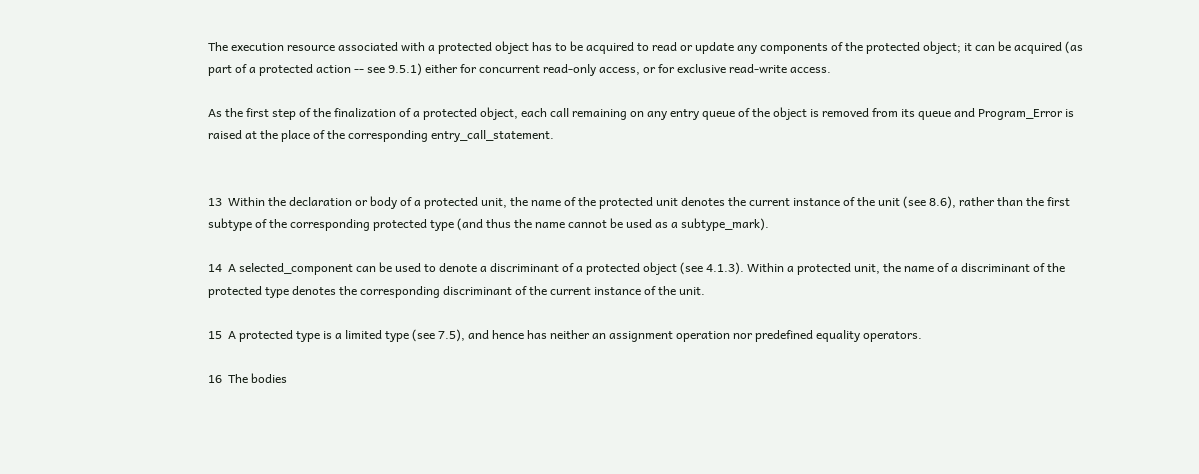The execution resource associated with a protected object has to be acquired to read or update any components of the protected object; it can be acquired (as part of a protected action -- see 9.5.1) either for concurrent read-only access, or for exclusive read-write access.

As the first step of the finalization of a protected object, each call remaining on any entry queue of the object is removed from its queue and Program_Error is raised at the place of the corresponding entry_call_statement.


13  Within the declaration or body of a protected unit, the name of the protected unit denotes the current instance of the unit (see 8.6), rather than the first subtype of the corresponding protected type (and thus the name cannot be used as a subtype_mark).

14  A selected_component can be used to denote a discriminant of a protected object (see 4.1.3). Within a protected unit, the name of a discriminant of the protected type denotes the corresponding discriminant of the current instance of the unit.

15  A protected type is a limited type (see 7.5), and hence has neither an assignment operation nor predefined equality operators.

16  The bodies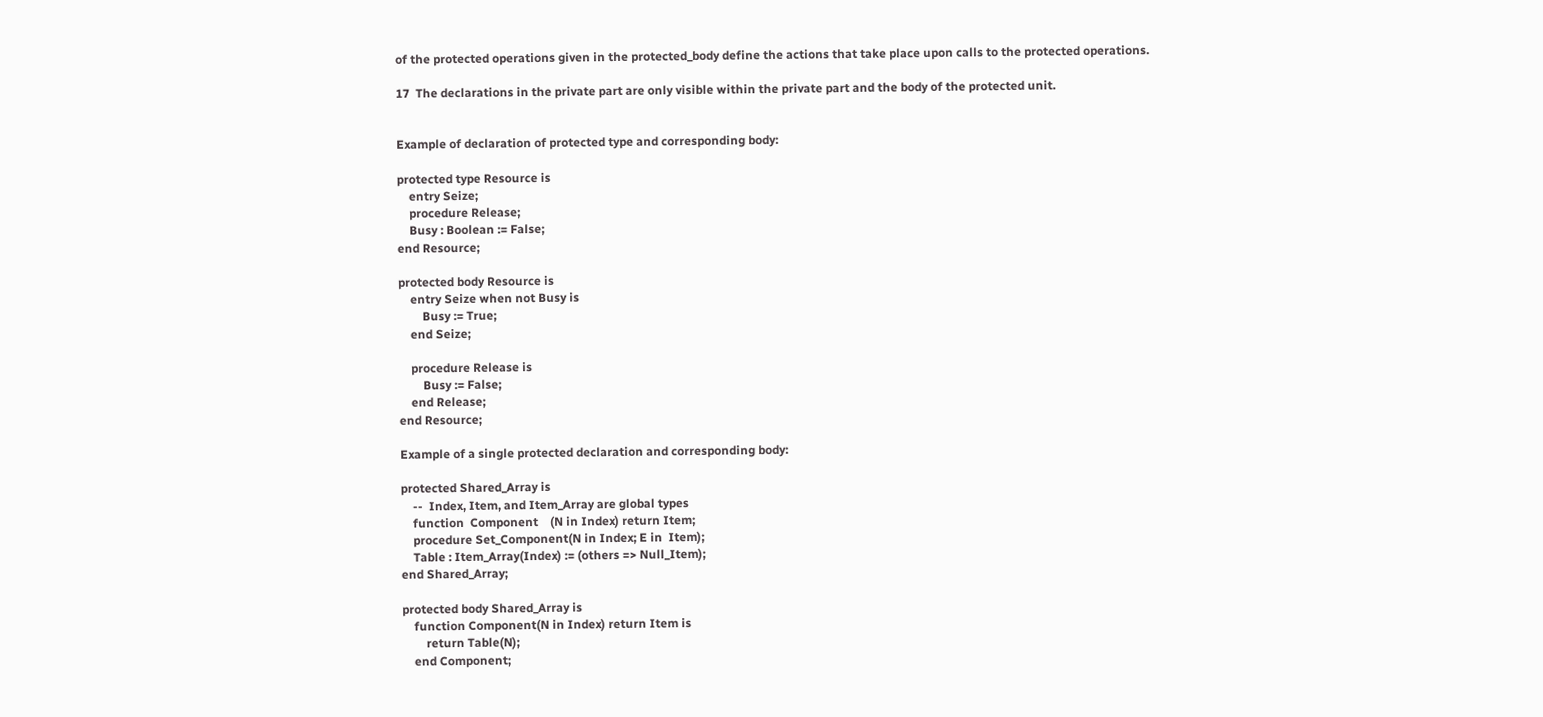of the protected operations given in the protected_body define the actions that take place upon calls to the protected operations.

17  The declarations in the private part are only visible within the private part and the body of the protected unit.


Example of declaration of protected type and corresponding body:

protected type Resource is
    entry Seize;
    procedure Release;
    Busy : Boolean := False;
end Resource;

protected body Resource is
    entry Seize when not Busy is
        Busy := True;
    end Seize;

    procedure Release is
        Busy := False;
    end Release;
end Resource;

Example of a single protected declaration and corresponding body:

protected Shared_Array is
    --  Index, Item, and Item_Array are global types
    function  Component    (N in Index) return Item;
    procedure Set_Component(N in Index; E in  Item);
    Table : Item_Array(Index) := (others => Null_Item);
end Shared_Array;

protected body Shared_Array is
    function Component(N in Index) return Item is
        return Table(N);
    end Component;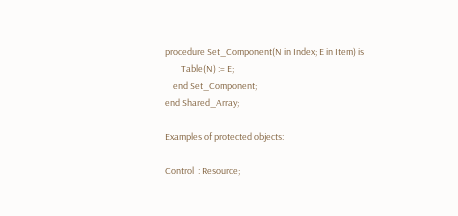procedure Set_Component(N in Index; E in Item) is
        Table(N) := E;
    end Set_Component;
end Shared_Array;

Examples of protected objects:

Control  : Resource;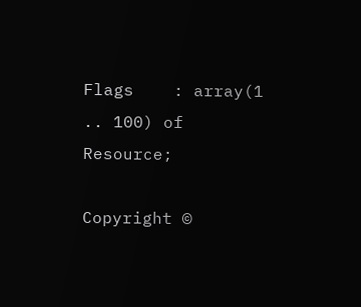Flags    : array(1 .. 100) of Resource;

Copyright ©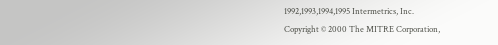1992,1993,1994,1995 Intermetrics, Inc.
Copyright © 2000 The MITRE Corporation,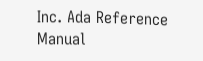Inc. Ada Reference Manual